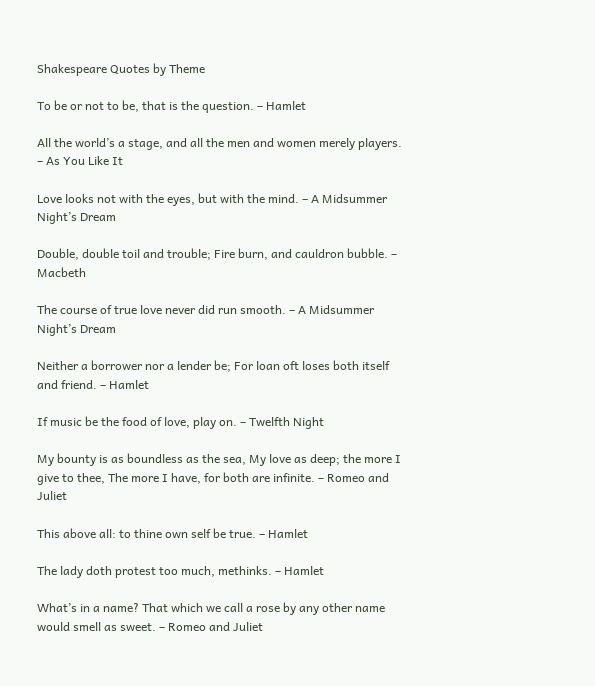Shakespeare Quotes by Theme

To be or not to be, that is the question. – Hamlet

All the world’s a stage, and all the men and women merely players. – As You Like It

Love looks not with the eyes, but with the mind. – A Midsummer Night’s Dream

Double, double toil and trouble; Fire burn, and cauldron bubble. – Macbeth

The course of true love never did run smooth. – A Midsummer Night’s Dream

Neither a borrower nor a lender be; For loan oft loses both itself and friend. – Hamlet

If music be the food of love, play on. – Twelfth Night

My bounty is as boundless as the sea, My love as deep; the more I give to thee, The more I have, for both are infinite. – Romeo and Juliet

This above all: to thine own self be true. – Hamlet

The lady doth protest too much, methinks. – Hamlet

What’s in a name? That which we call a rose by any other name would smell as sweet. – Romeo and Juliet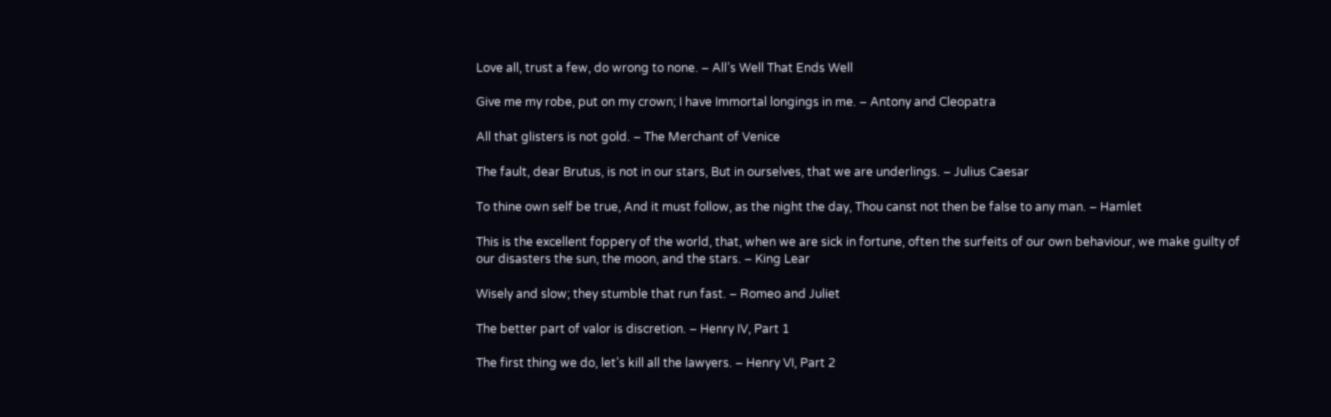Love all, trust a few, do wrong to none. – All’s Well That Ends Well

Give me my robe, put on my crown; I have Immortal longings in me. – Antony and Cleopatra

All that glisters is not gold. – The Merchant of Venice

The fault, dear Brutus, is not in our stars, But in ourselves, that we are underlings. – Julius Caesar

To thine own self be true, And it must follow, as the night the day, Thou canst not then be false to any man. – Hamlet

This is the excellent foppery of the world, that, when we are sick in fortune, often the surfeits of our own behaviour, we make guilty of our disasters the sun, the moon, and the stars. – King Lear

Wisely and slow; they stumble that run fast. – Romeo and Juliet

The better part of valor is discretion. – Henry IV, Part 1

The first thing we do, let’s kill all the lawyers. – Henry VI, Part 2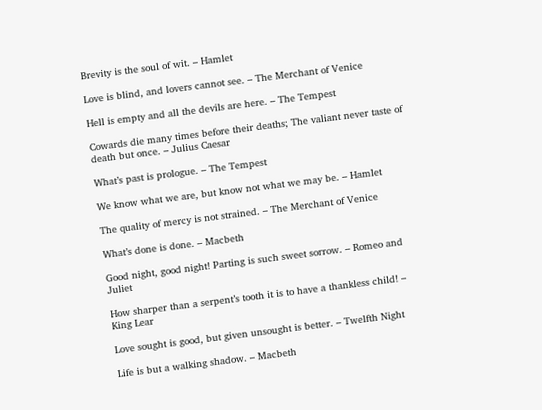Brevity is the soul of wit. – Hamlet

Love is blind, and lovers cannot see. – The Merchant of Venice

Hell is empty and all the devils are here. – The Tempest

Cowards die many times before their deaths; The valiant never taste of death but once. – Julius Caesar

What’s past is prologue. – The Tempest

We know what we are, but know not what we may be. – Hamlet

The quality of mercy is not strained. – The Merchant of Venice

What’s done is done. – Macbeth

Good night, good night! Parting is such sweet sorrow. – Romeo and Juliet

How sharper than a serpent’s tooth it is to have a thankless child! – King Lear

Love sought is good, but given unsought is better. – Twelfth Night

Life is but a walking shadow. – Macbeth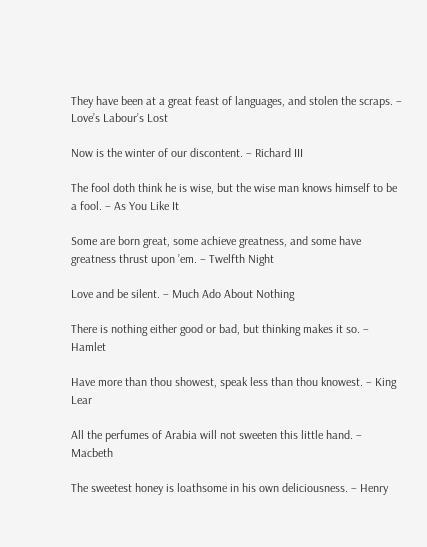They have been at a great feast of languages, and stolen the scraps. – Love’s Labour’s Lost

Now is the winter of our discontent. – Richard III

The fool doth think he is wise, but the wise man knows himself to be a fool. – As You Like It

Some are born great, some achieve greatness, and some have greatness thrust upon ’em. – Twelfth Night

Love and be silent. – Much Ado About Nothing

There is nothing either good or bad, but thinking makes it so. – Hamlet

Have more than thou showest, speak less than thou knowest. – King Lear

All the perfumes of Arabia will not sweeten this little hand. – Macbeth

The sweetest honey is loathsome in his own deliciousness. – Henry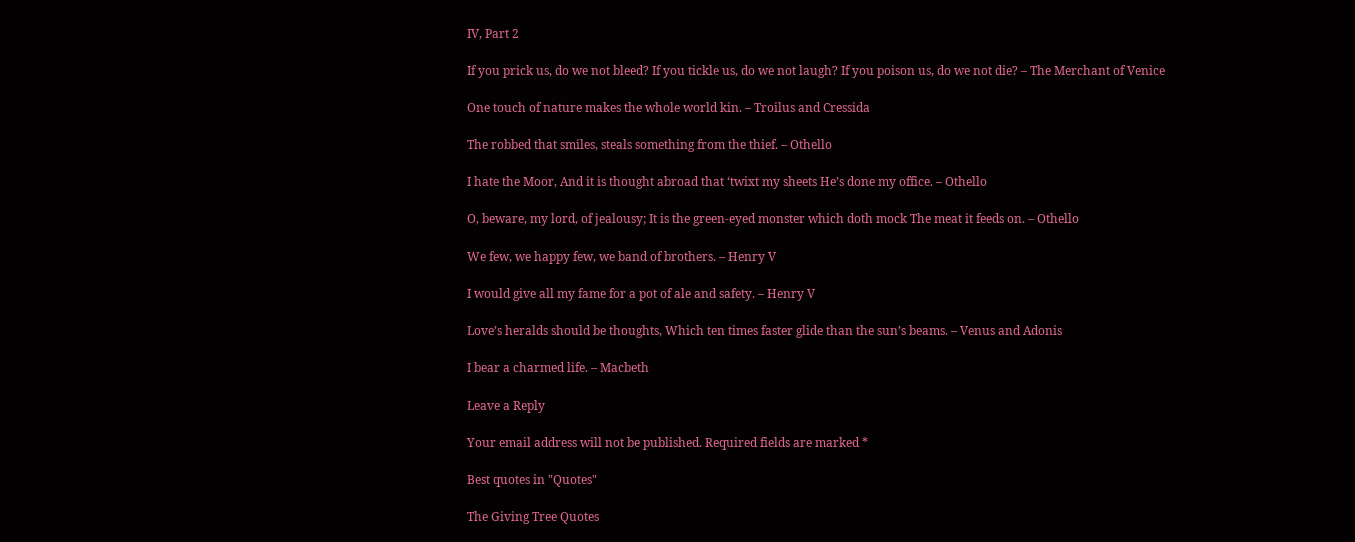IV, Part 2

If you prick us, do we not bleed? If you tickle us, do we not laugh? If you poison us, do we not die? – The Merchant of Venice

One touch of nature makes the whole world kin. – Troilus and Cressida

The robbed that smiles, steals something from the thief. – Othello

I hate the Moor, And it is thought abroad that ‘twixt my sheets He’s done my office. – Othello

O, beware, my lord, of jealousy; It is the green-eyed monster which doth mock The meat it feeds on. – Othello

We few, we happy few, we band of brothers. – Henry V

I would give all my fame for a pot of ale and safety. – Henry V

Love’s heralds should be thoughts, Which ten times faster glide than the sun’s beams. – Venus and Adonis

I bear a charmed life. – Macbeth

Leave a Reply

Your email address will not be published. Required fields are marked *

Best quotes in "Quotes"

The Giving Tree Quotes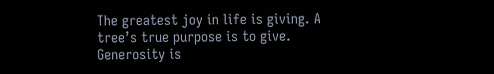The greatest joy in life is giving. A tree’s true purpose is to give. Generosity is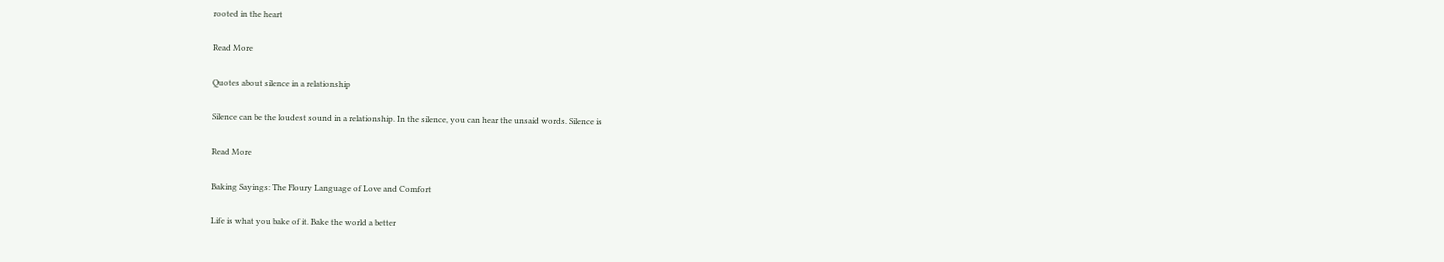rooted in the heart

Read More

Quotes about silence in a relationship

Silence can be the loudest sound in a relationship. In the silence, you can hear the unsaid words. Silence is

Read More

Baking Sayings: The Floury Language of Love and Comfort

Life is what you bake of it. Bake the world a better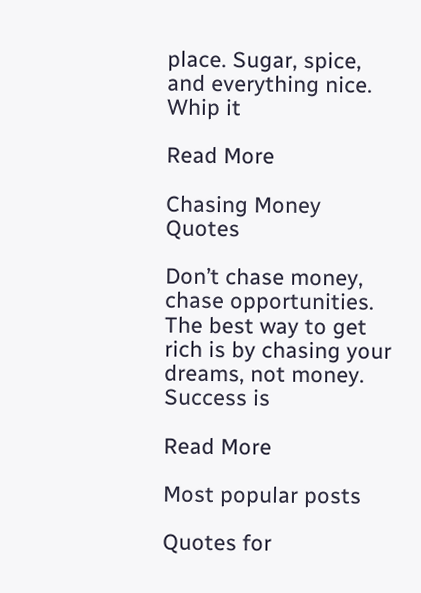place. Sugar, spice, and everything nice. Whip it

Read More

Chasing Money Quotes

Don’t chase money, chase opportunities. The best way to get rich is by chasing your dreams, not money. Success is

Read More

Most popular posts

Quotes for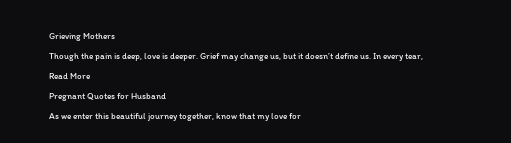Grieving Mothers

Though the pain is deep, love is deeper. Grief may change us, but it doesn’t define us. In every tear,

Read More

Pregnant Quotes for Husband

As we enter this beautiful journey together, know that my love for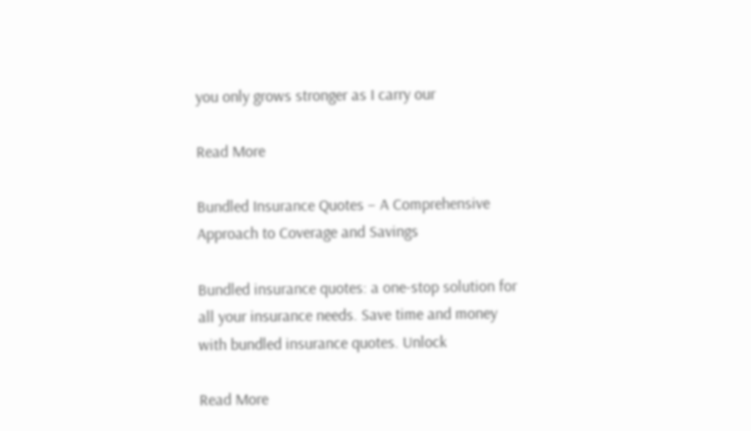you only grows stronger as I carry our

Read More

Bundled Insurance Quotes – A Comprehensive Approach to Coverage and Savings

Bundled insurance quotes: a one-stop solution for all your insurance needs. Save time and money with bundled insurance quotes. Unlock

Read More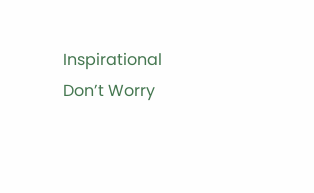Inspirational Don’t Worry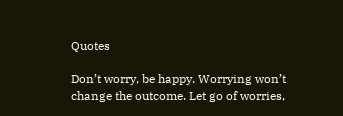Quotes

Don’t worry, be happy. Worrying won’t change the outcome. Let go of worries,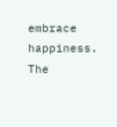embrace happiness. The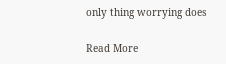only thing worrying does

Read More